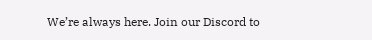We’re always here. Join our Discord to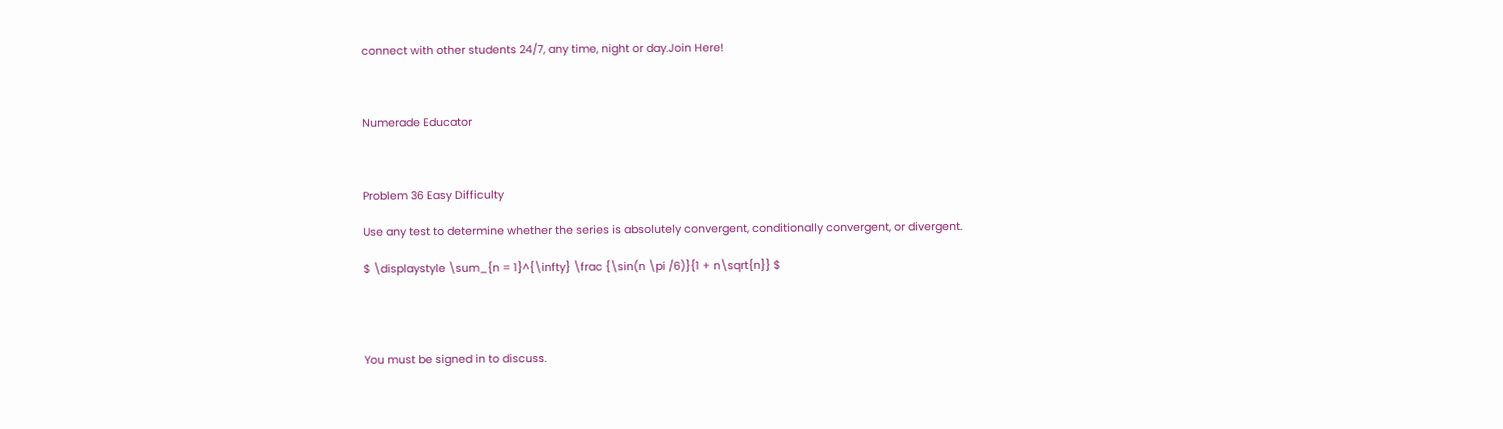connect with other students 24/7, any time, night or day.Join Here!



Numerade Educator



Problem 36 Easy Difficulty

Use any test to determine whether the series is absolutely convergent, conditionally convergent, or divergent.

$ \displaystyle \sum_{n = 1}^{\infty} \frac {\sin(n \pi /6)}{1 + n\sqrt{n}} $




You must be signed in to discuss.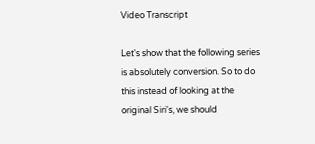Video Transcript

Let's show that the following series is absolutely conversion. So to do this instead of looking at the original Siri's, we should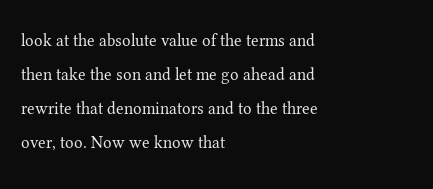look at the absolute value of the terms and then take the son and let me go ahead and rewrite that denominators and to the three over, too. Now we know that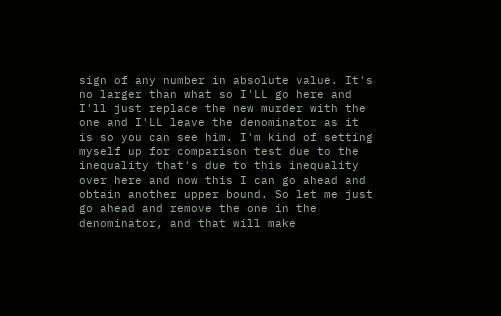sign of any number in absolute value. It's no larger than what so I'LL go here and I'll just replace the new murder with the one and I'LL leave the denominator as it is so you can see him. I'm kind of setting myself up for comparison test due to the inequality that's due to this inequality over here and now this I can go ahead and obtain another upper bound. So let me just go ahead and remove the one in the denominator, and that will make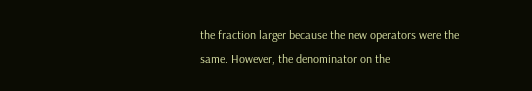the fraction larger because the new operators were the same. However, the denominator on the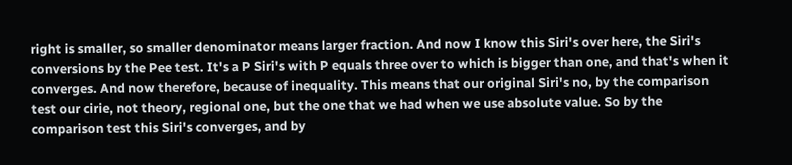right is smaller, so smaller denominator means larger fraction. And now I know this Siri's over here, the Siri's conversions by the Pee test. It's a P Siri's with P equals three over to which is bigger than one, and that's when it converges. And now therefore, because of inequality. This means that our original Siri's no, by the comparison test our cirie, not theory, regional one, but the one that we had when we use absolute value. So by the comparison test this Siri's converges, and by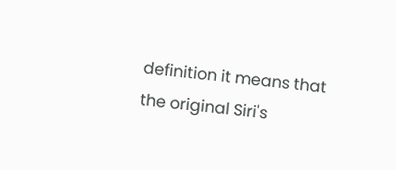definition it means that the original Siri's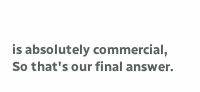is absolutely commercial, So that's our final answer.